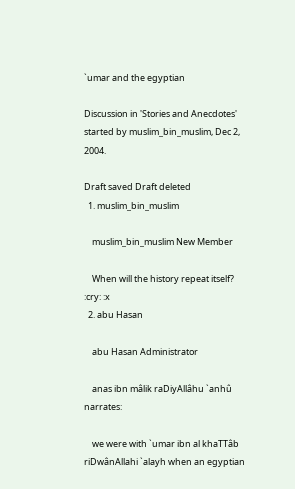`umar and the egyptian

Discussion in 'Stories and Anecdotes' started by muslim_bin_muslim, Dec 2, 2004.

Draft saved Draft deleted
  1. muslim_bin_muslim

    muslim_bin_muslim New Member

    When will the history repeat itself? :cry: :x
  2. abu Hasan

    abu Hasan Administrator

    anas ibn mâlik raDiyAllâhu `anhû narrates:

    we were with `umar ibn al khaTTâb riDwânAllahi `alayh when an egyptian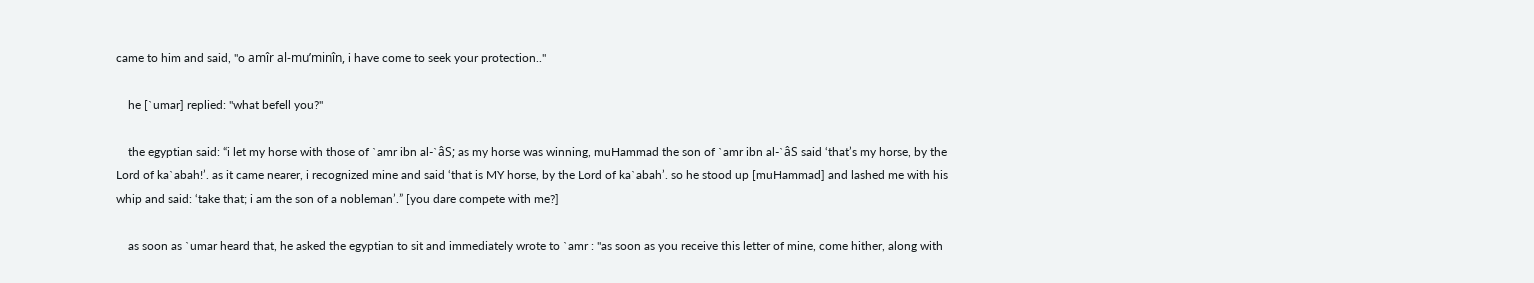came to him and said, "o amîr al-mu’minîn, i have come to seek your protection.."

    he [`umar] replied: "what befell you?"

    the egyptian said: “i let my horse with those of `amr ibn al-`âS; as my horse was winning, muHammad the son of `amr ibn al-`âS said ‘that’s my horse, by the Lord of ka`abah!’. as it came nearer, i recognized mine and said ‘that is MY horse, by the Lord of ka`abah’. so he stood up [muHammad] and lashed me with his whip and said: ‘take that; i am the son of a nobleman’.” [you dare compete with me?]

    as soon as `umar heard that, he asked the egyptian to sit and immediately wrote to `amr : "as soon as you receive this letter of mine, come hither, along with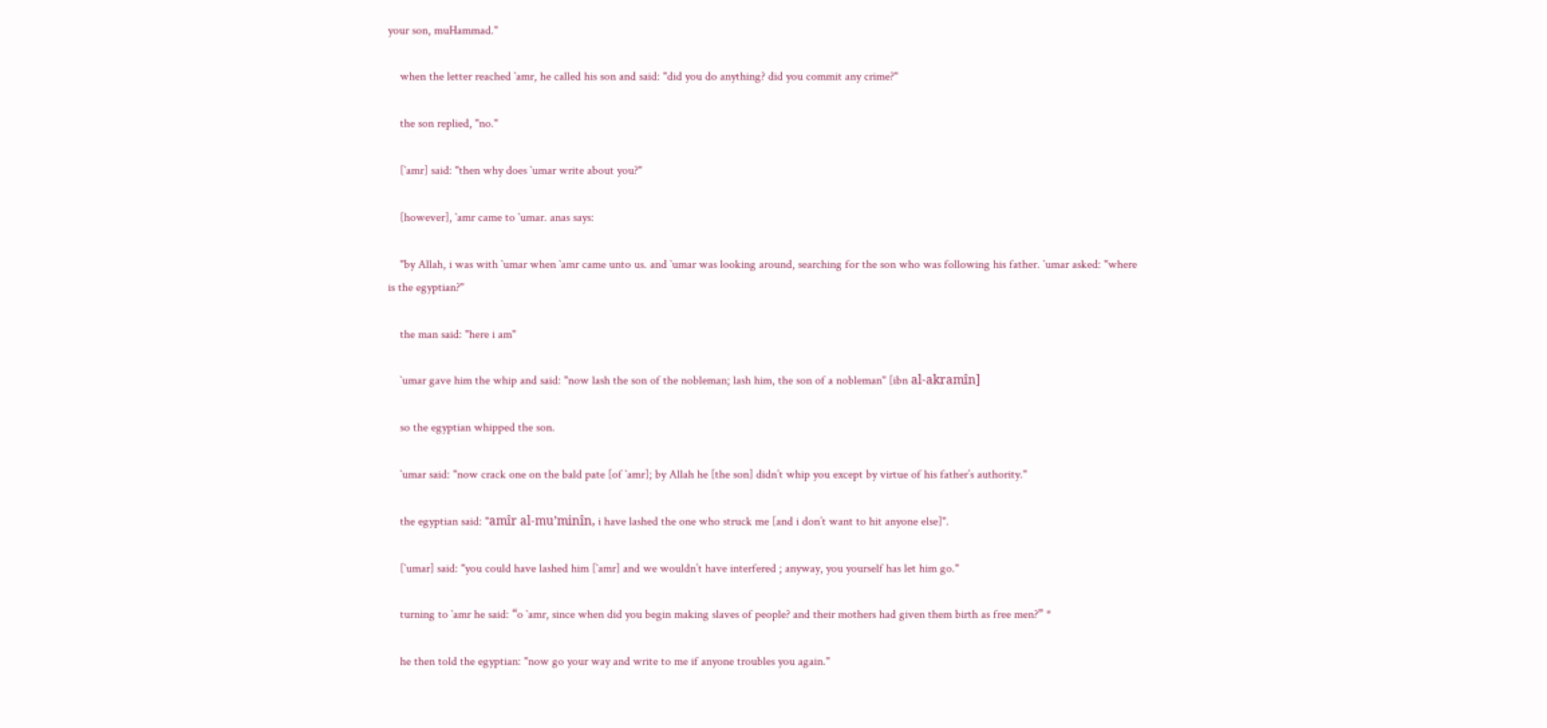your son, muHammad."

    when the letter reached `amr, he called his son and said: "did you do anything? did you commit any crime?"

    the son replied, "no."

    [`amr] said: "then why does `umar write about you?"

    [however], `amr came to `umar. anas says:

    "by Allah, i was with `umar when `amr came unto us. and `umar was looking around, searching for the son who was following his father. `umar asked: "where is the egyptian?"

    the man said: "here i am"

    `umar gave him the whip and said: "now lash the son of the nobleman; lash him, the son of a nobleman" [ibn al-akramîn]

    so the egyptian whipped the son.

    `umar said: "now crack one on the bald pate [of `amr]; by Allah he [the son] didn’t whip you except by virtue of his father’s authority."

    the egyptian said: "amîr al-mu’minîn, i have lashed the one who struck me [and i don’t want to hit anyone else]".

    [`umar] said: "you could have lashed him [`amr] and we wouldn’t have interfered ; anyway, you yourself has let him go."

    turning to `amr he said: “o `amr, since when did you begin making slaves of people? and their mothers had given them birth as free men?” *

    he then told the egyptian: "now go your way and write to me if anyone troubles you again."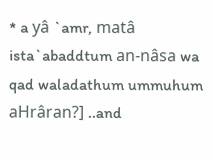* a yâ `amr, matâ ista`abaddtum an-nâsa wa qad waladathum ummuhum aHrâran?] ..and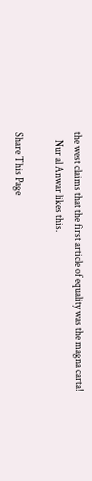the west claims that the first article of equality was the magna carta!
    Nur al Anwar likes this.

Share This Page